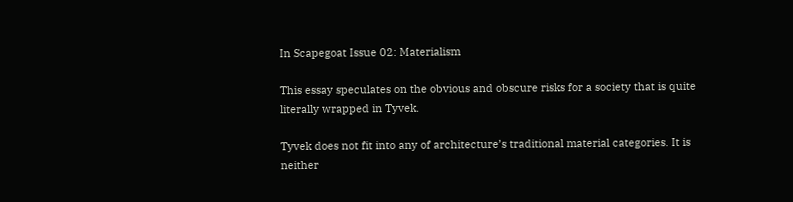In Scapegoat Issue 02: Materialism

This essay speculates on the obvious and obscure risks for a society that is quite literally wrapped in Tyvek.

Tyvek does not fit into any of architecture’s traditional material categories. It is neither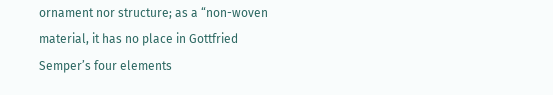ornament nor structure; as a “non-woven material, it has no place in Gottfried Semper’s four elements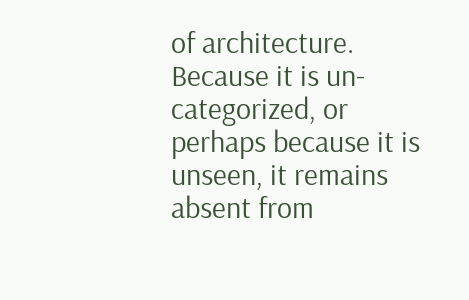of architecture. Because it is un-categorized, or perhaps because it is unseen, it remains absent from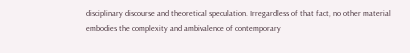disciplinary discourse and theoretical speculation. Irregardless of that fact, no other material embodies the complexity and ambivalence of contemporary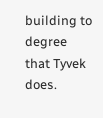building to degree that Tyvek does.